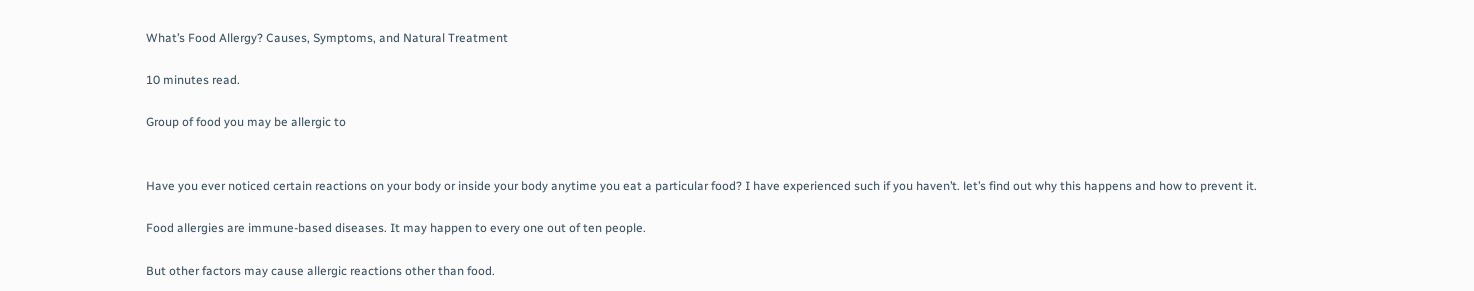What’s Food Allergy? Causes, Symptoms, and Natural Treatment

10 minutes read.

Group of food you may be allergic to


Have you ever noticed certain reactions on your body or inside your body anytime you eat a particular food? I have experienced such if you haven’t. let’s find out why this happens and how to prevent it.

Food allergies are immune-based diseases. It may happen to every one out of ten people.

But other factors may cause allergic reactions other than food.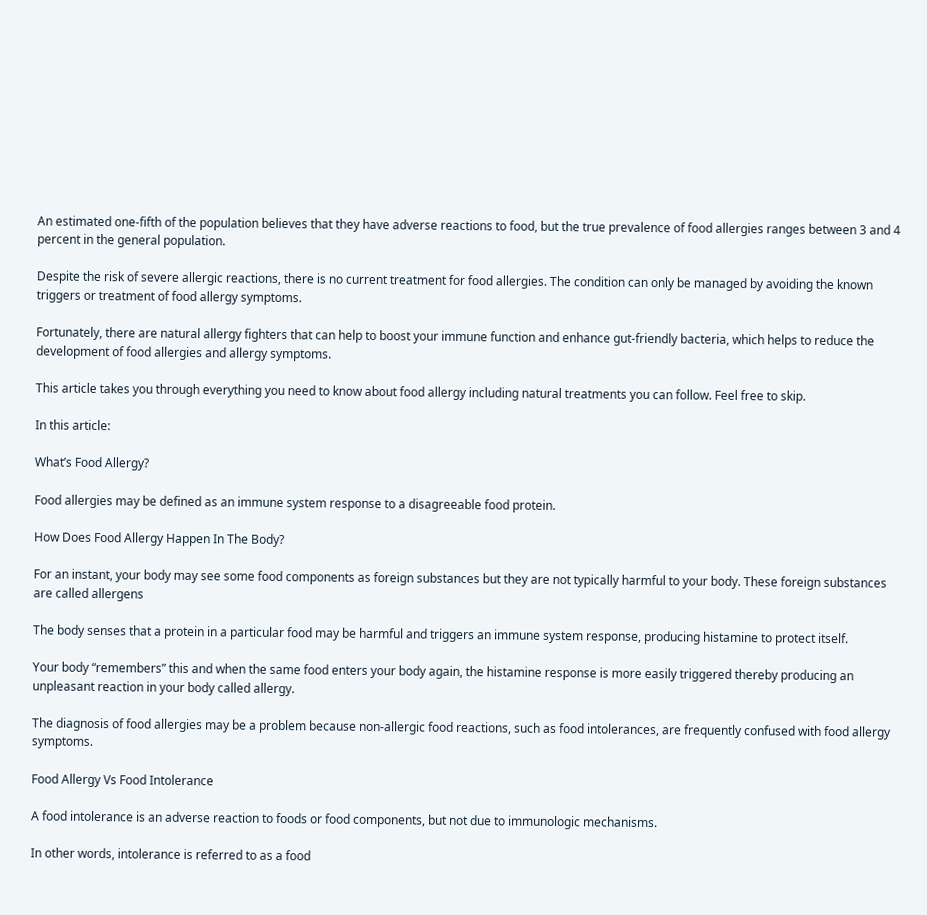An estimated one-fifth of the population believes that they have adverse reactions to food, but the true prevalence of food allergies ranges between 3 and 4 percent in the general population.

Despite the risk of severe allergic reactions, there is no current treatment for food allergies. The condition can only be managed by avoiding the known triggers or treatment of food allergy symptoms.

Fortunately, there are natural allergy fighters that can help to boost your immune function and enhance gut-friendly bacteria, which helps to reduce the development of food allergies and allergy symptoms.

This article takes you through everything you need to know about food allergy including natural treatments you can follow. Feel free to skip.

In this article:

What’s Food Allergy?

Food allergies may be defined as an immune system response to a disagreeable food protein.

How Does Food Allergy Happen In The Body?

For an instant, your body may see some food components as foreign substances but they are not typically harmful to your body. These foreign substances are called allergens

The body senses that a protein in a particular food may be harmful and triggers an immune system response, producing histamine to protect itself.

Your body “remembers” this and when the same food enters your body again, the histamine response is more easily triggered thereby producing an unpleasant reaction in your body called allergy.

The diagnosis of food allergies may be a problem because non-allergic food reactions, such as food intolerances, are frequently confused with food allergy symptoms.

Food Allergy Vs Food Intolerance

A food intolerance is an adverse reaction to foods or food components, but not due to immunologic mechanisms.

In other words, intolerance is referred to as a food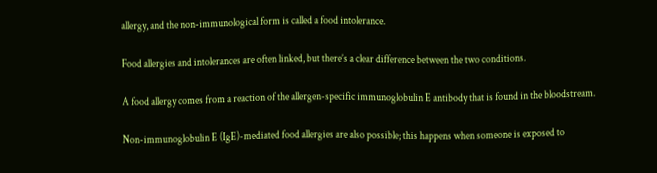allergy, and the non-immunological form is called a food intolerance.

Food allergies and intolerances are often linked, but there’s a clear difference between the two conditions.

A food allergy comes from a reaction of the allergen-specific immunoglobulin E antibody that is found in the bloodstream.

Non-immunoglobulin E (IgE)-mediated food allergies are also possible; this happens when someone is exposed to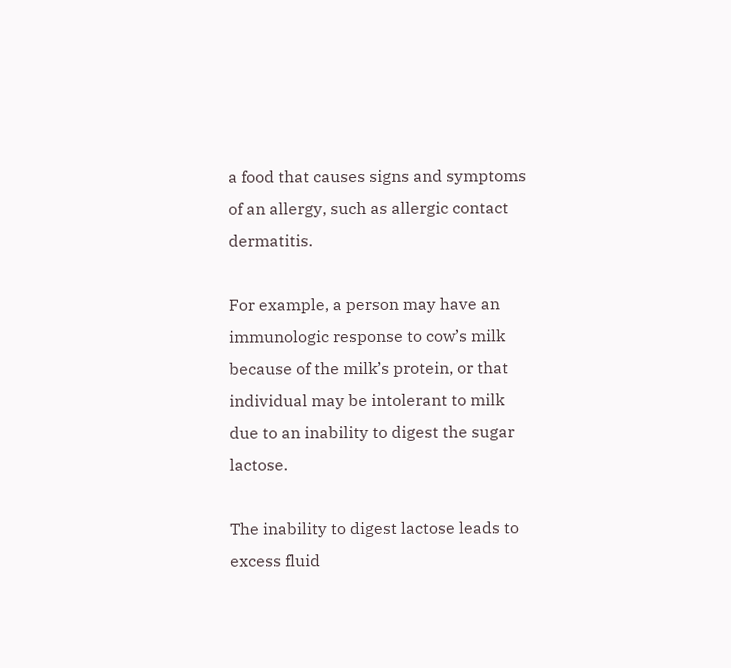a food that causes signs and symptoms of an allergy, such as allergic contact dermatitis.

For example, a person may have an immunologic response to cow’s milk because of the milk’s protein, or that individual may be intolerant to milk due to an inability to digest the sugar lactose.

The inability to digest lactose leads to excess fluid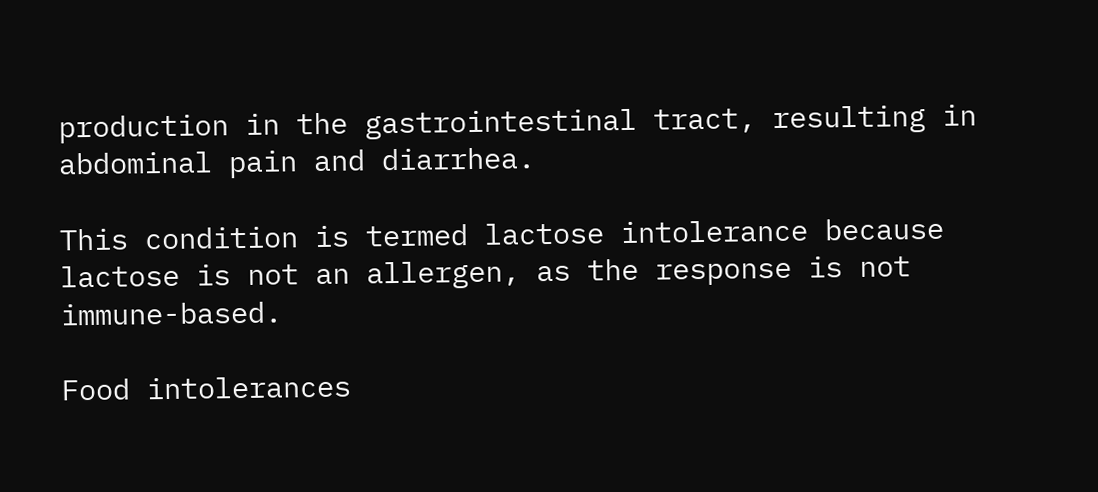production in the gastrointestinal tract, resulting in abdominal pain and diarrhea.

This condition is termed lactose intolerance because lactose is not an allergen, as the response is not immune-based.

Food intolerances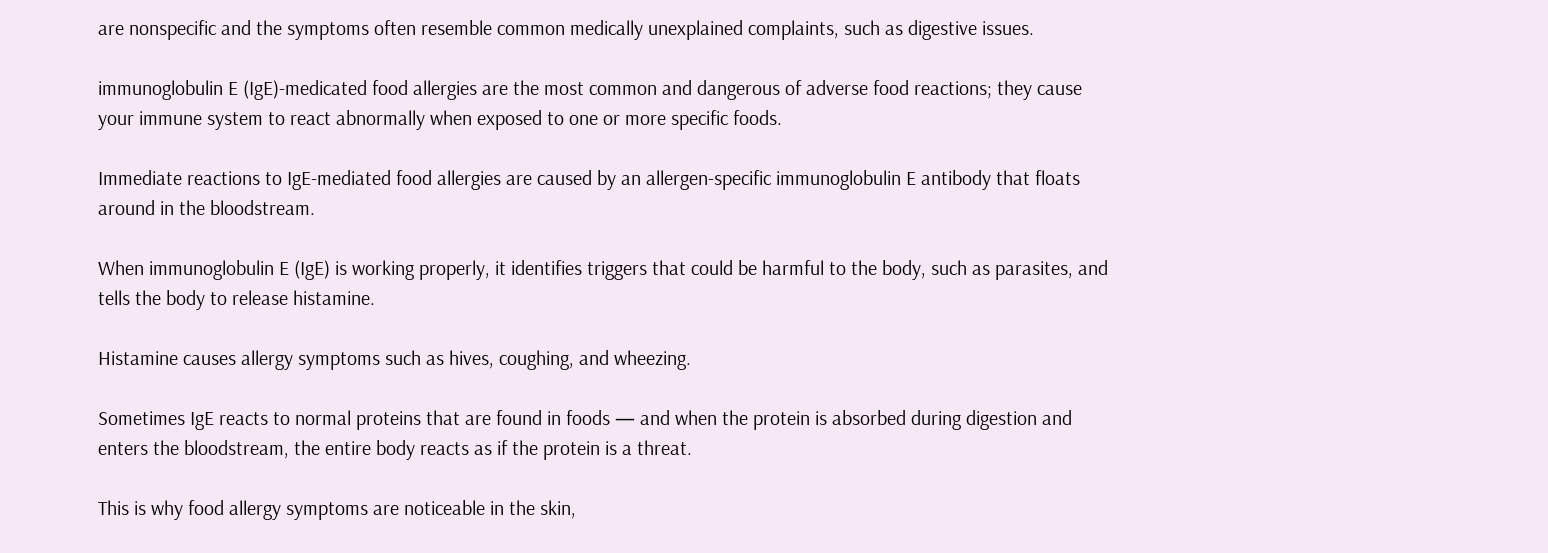are nonspecific and the symptoms often resemble common medically unexplained complaints, such as digestive issues.

immunoglobulin E (IgE)-medicated food allergies are the most common and dangerous of adverse food reactions; they cause your immune system to react abnormally when exposed to one or more specific foods.

Immediate reactions to IgE-mediated food allergies are caused by an allergen-specific immunoglobulin E antibody that floats around in the bloodstream.

When immunoglobulin E (IgE) is working properly, it identifies triggers that could be harmful to the body, such as parasites, and tells the body to release histamine.

Histamine causes allergy symptoms such as hives, coughing, and wheezing.

Sometimes IgE reacts to normal proteins that are found in foods — and when the protein is absorbed during digestion and enters the bloodstream, the entire body reacts as if the protein is a threat.

This is why food allergy symptoms are noticeable in the skin,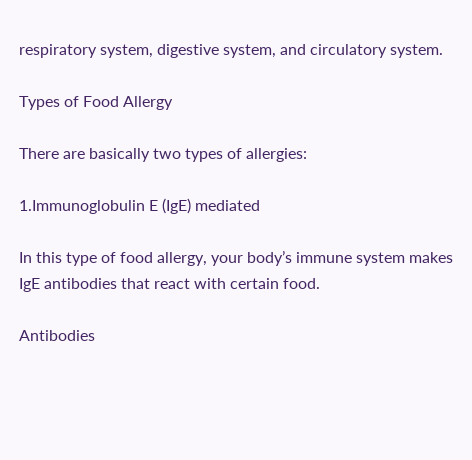respiratory system, digestive system, and circulatory system.

Types of Food Allergy

There are basically two types of allergies:

1.Immunoglobulin E (IgE) mediated

In this type of food allergy, your body’s immune system makes IgE antibodies that react with certain food.

Antibodies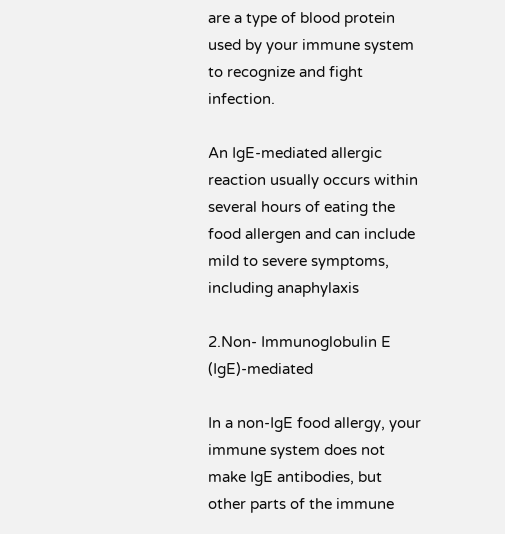are a type of blood protein used by your immune system to recognize and fight infection.

An IgE-mediated allergic reaction usually occurs within several hours of eating the food allergen and can include mild to severe symptoms, including anaphylaxis

2.Non- Immunoglobulin E (IgE)-mediated

In a non-IgE food allergy, your immune system does not make IgE antibodies, but other parts of the immune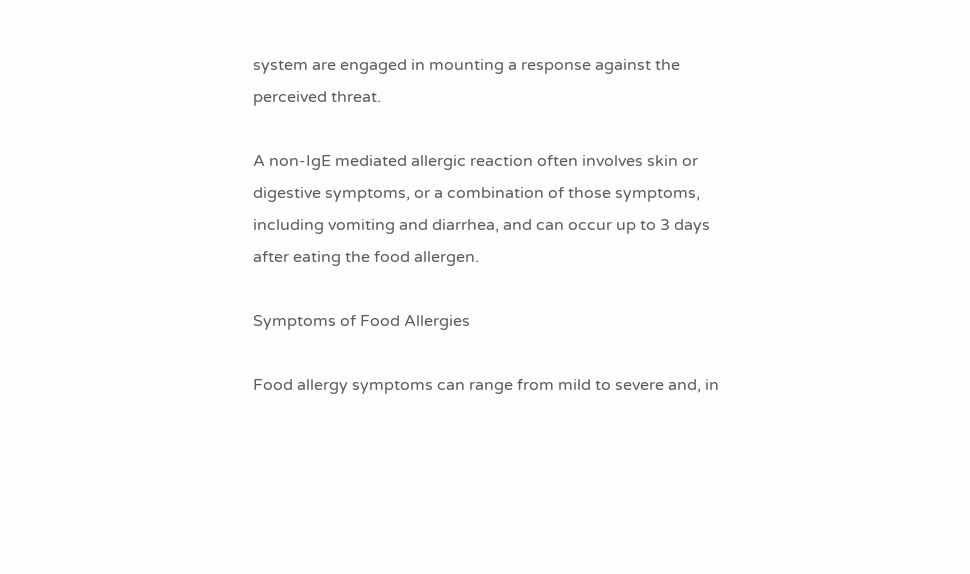system are engaged in mounting a response against the perceived threat.

A non-IgE mediated allergic reaction often involves skin or digestive symptoms, or a combination of those symptoms, including vomiting and diarrhea, and can occur up to 3 days after eating the food allergen.

Symptoms of Food Allergies

Food allergy symptoms can range from mild to severe and, in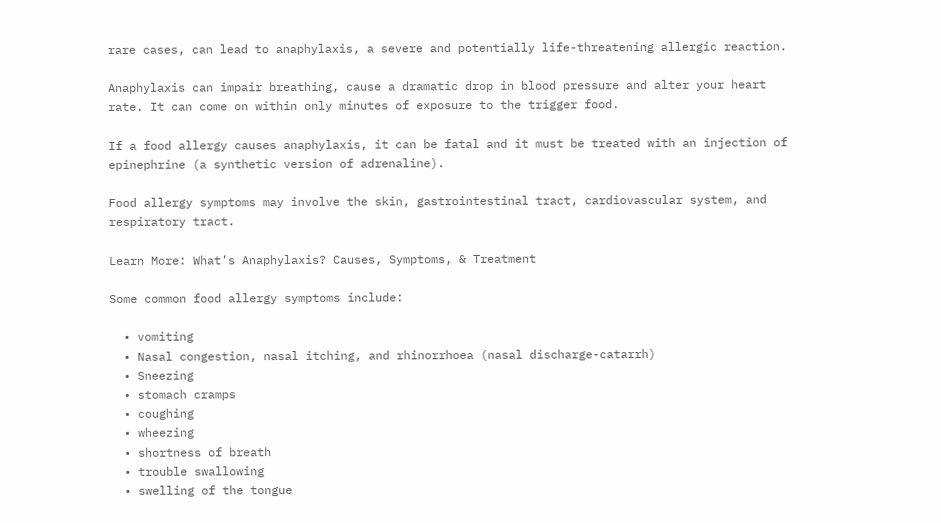rare cases, can lead to anaphylaxis, a severe and potentially life-threatening allergic reaction.

Anaphylaxis can impair breathing, cause a dramatic drop in blood pressure and alter your heart rate. It can come on within only minutes of exposure to the trigger food.

If a food allergy causes anaphylaxis, it can be fatal and it must be treated with an injection of epinephrine (a synthetic version of adrenaline).

Food allergy symptoms may involve the skin, gastrointestinal tract, cardiovascular system, and respiratory tract.

Learn More: What’s Anaphylaxis? Causes, Symptoms, & Treatment

Some common food allergy symptoms include:

  • vomiting
  • Nasal congestion, nasal itching, and rhinorrhoea (nasal discharge-catarrh)
  • Sneezing
  • stomach cramps
  • coughing
  • wheezing
  • shortness of breath
  • trouble swallowing
  • swelling of the tongue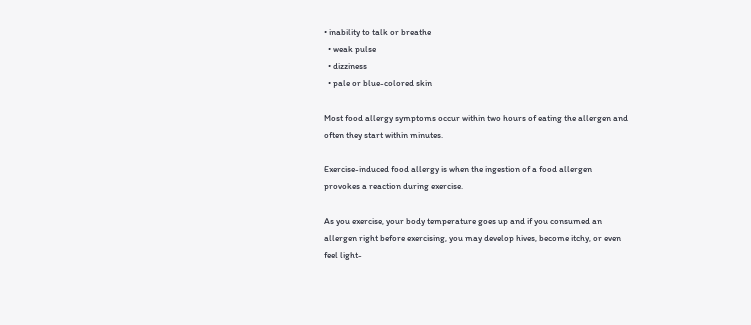• inability to talk or breathe
  • weak pulse
  • dizziness
  • pale or blue-colored skin

Most food allergy symptoms occur within two hours of eating the allergen and often they start within minutes.

Exercise-induced food allergy is when the ingestion of a food allergen provokes a reaction during exercise.

As you exercise, your body temperature goes up and if you consumed an allergen right before exercising, you may develop hives, become itchy, or even feel light-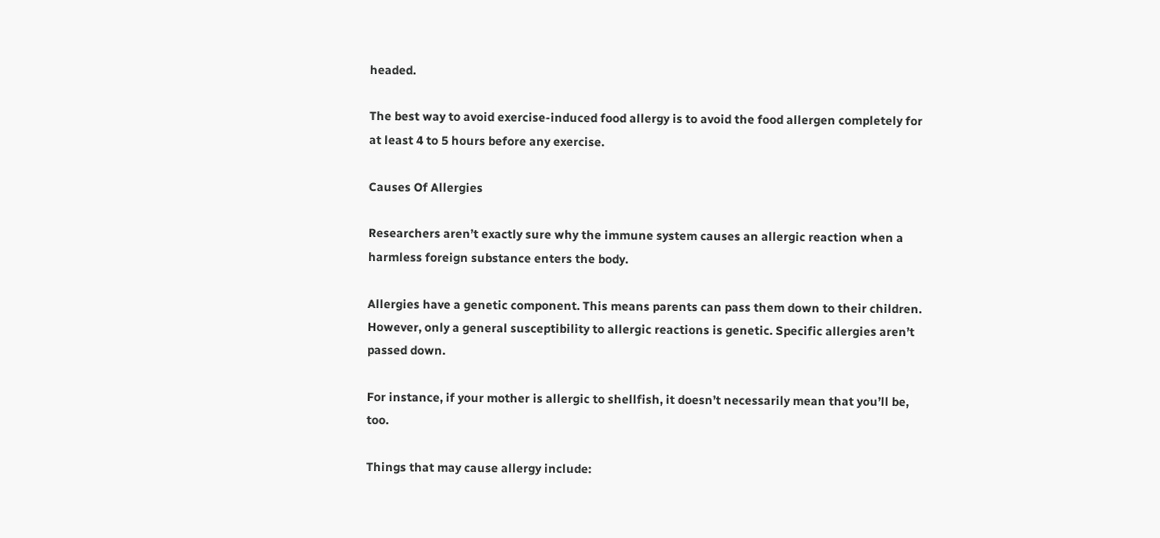headed.

The best way to avoid exercise-induced food allergy is to avoid the food allergen completely for at least 4 to 5 hours before any exercise.

Causes Of Allergies

Researchers aren’t exactly sure why the immune system causes an allergic reaction when a harmless foreign substance enters the body.

Allergies have a genetic component. This means parents can pass them down to their children. However, only a general susceptibility to allergic reactions is genetic. Specific allergies aren’t passed down.

For instance, if your mother is allergic to shellfish, it doesn’t necessarily mean that you’ll be, too.

Things that may cause allergy include: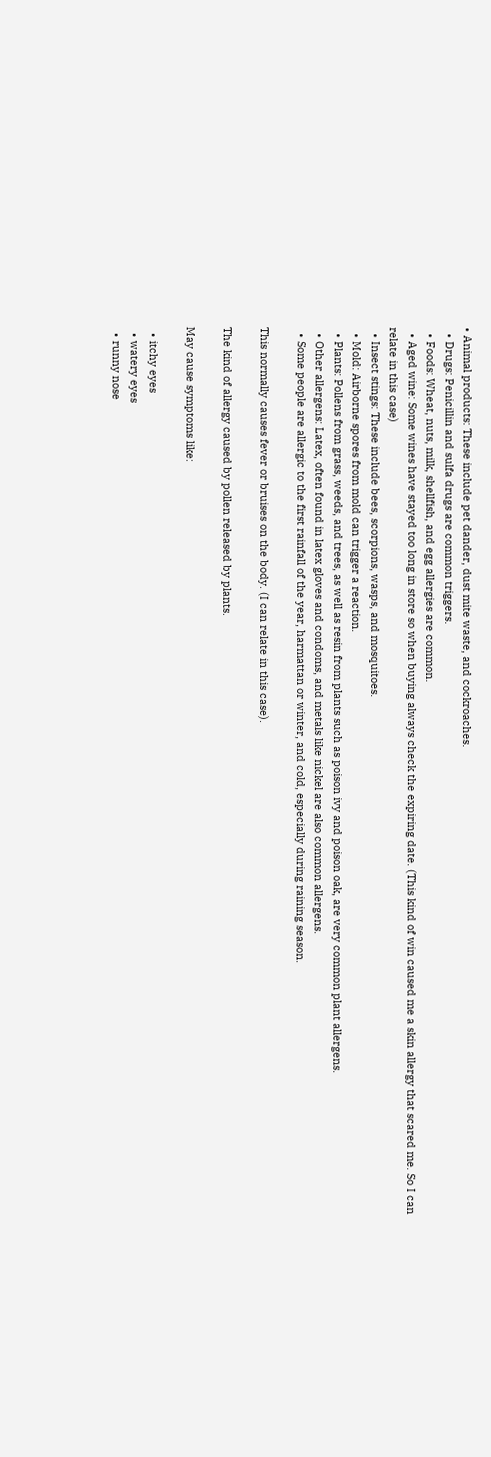• Animal products: These include pet dander, dust mite waste, and cockroaches.
  • Drugs: Penicillin and sulfa drugs are common triggers.
  • Foods: Wheat, nuts, milk, shellfish, and egg allergies are common.
  • Aged wine: Some wines have stayed too long in store so when buying always check the expiring date. (This kind of win caused me a skin allergy that scared me. So I can relate in this case)
  • Insect stings: These include bees, scorpions, wasps, and mosquitoes.
  • Mold: Airborne spores from mold can trigger a reaction.
  • Plants: Pollens from grass, weeds, and trees, as well as resin from plants such as poison ivy and poison oak, are very common plant allergens.
  • Other allergens: Latex, often found in latex gloves and condoms, and metals like nickel are also common allergens.
  • Some people are allergic to the first rainfall of the year, harmattan or winter, and cold, especially during raining season.

This normally causes fever or bruises on the body. (I can relate in this case).

The kind of allergy caused by pollen released by plants.

May cause symptoms like:

  • itchy eyes
  • watery eyes
  • runny nose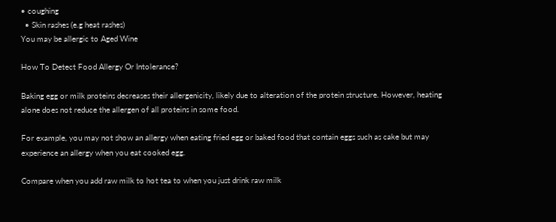• coughing
  • Skin rashes (e.g heat rashes)
You may be allergic to Aged Wine

How To Detect Food Allergy Or Intolerance?

Baking egg or milk proteins decreases their allergenicity, likely due to alteration of the protein structure. However, heating alone does not reduce the allergen of all proteins in some food.

For example, you may not show an allergy when eating fried egg or baked food that contain eggs such as cake but may experience an allergy when you eat cooked egg.

Compare when you add raw milk to hot tea to when you just drink raw milk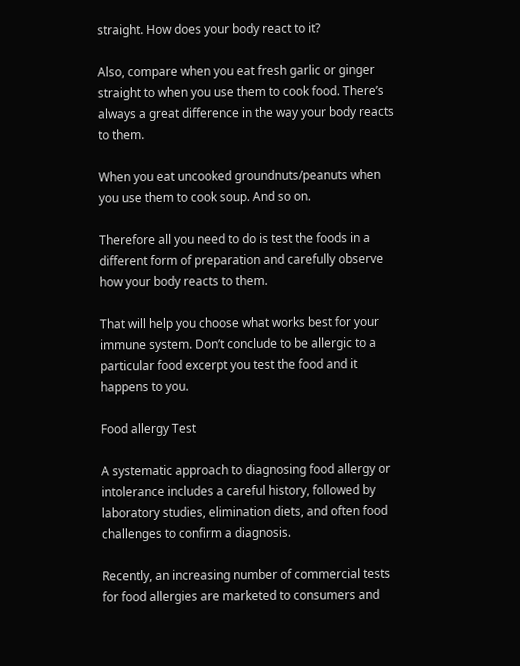straight. How does your body react to it?

Also, compare when you eat fresh garlic or ginger straight to when you use them to cook food. There’s always a great difference in the way your body reacts to them.

When you eat uncooked groundnuts/peanuts when you use them to cook soup. And so on.

Therefore all you need to do is test the foods in a different form of preparation and carefully observe how your body reacts to them.

That will help you choose what works best for your immune system. Don’t conclude to be allergic to a particular food excerpt you test the food and it happens to you.

Food allergy Test

A systematic approach to diagnosing food allergy or intolerance includes a careful history, followed by laboratory studies, elimination diets, and often food challenges to confirm a diagnosis.

Recently, an increasing number of commercial tests for food allergies are marketed to consumers and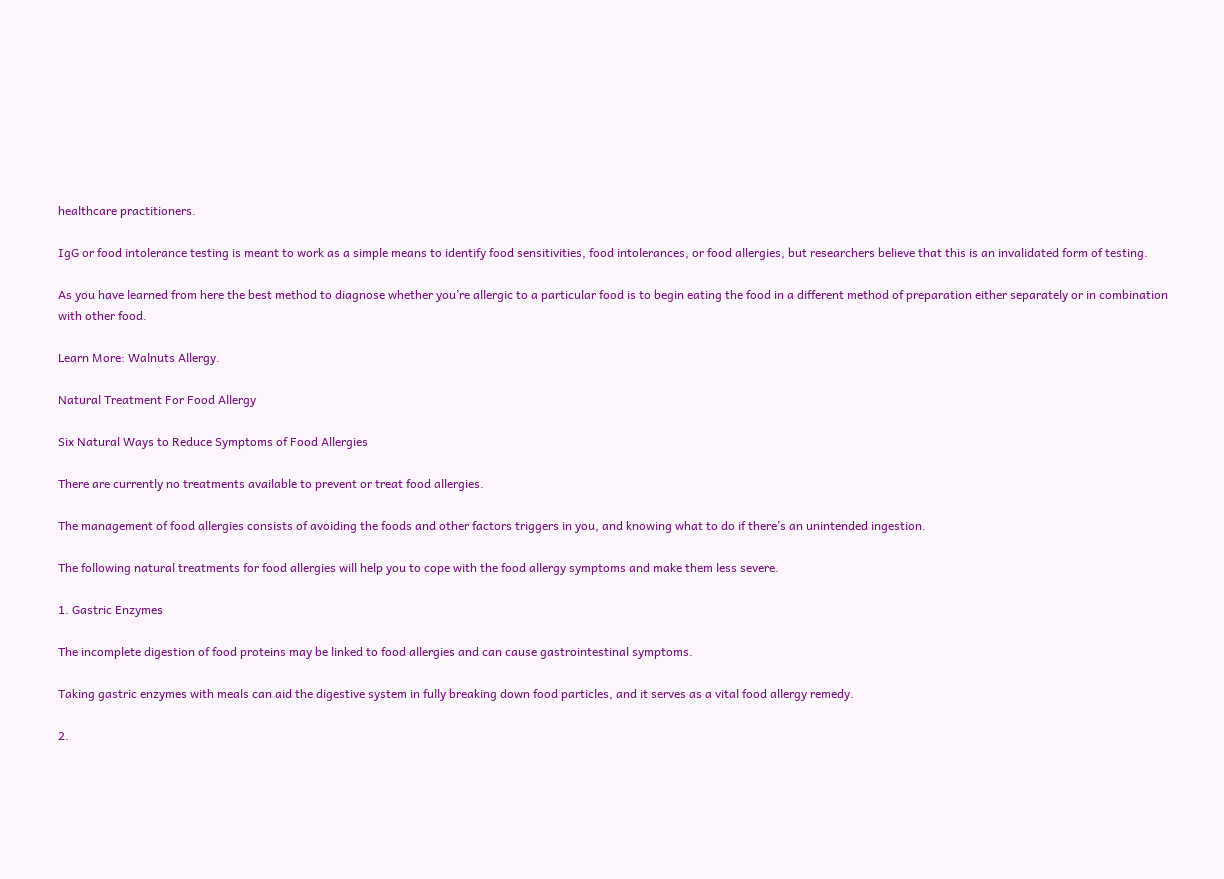healthcare practitioners.

IgG or food intolerance testing is meant to work as a simple means to identify food sensitivities, food intolerances, or food allergies, but researchers believe that this is an invalidated form of testing.

As you have learned from here the best method to diagnose whether you’re allergic to a particular food is to begin eating the food in a different method of preparation either separately or in combination with other food.

Learn More: Walnuts Allergy.

Natural Treatment For Food Allergy

Six Natural Ways to Reduce Symptoms of Food Allergies

There are currently no treatments available to prevent or treat food allergies.

The management of food allergies consists of avoiding the foods and other factors triggers in you, and knowing what to do if there’s an unintended ingestion.

The following natural treatments for food allergies will help you to cope with the food allergy symptoms and make them less severe.

1. Gastric Enzymes

The incomplete digestion of food proteins may be linked to food allergies and can cause gastrointestinal symptoms.

Taking gastric enzymes with meals can aid the digestive system in fully breaking down food particles, and it serves as a vital food allergy remedy.

2.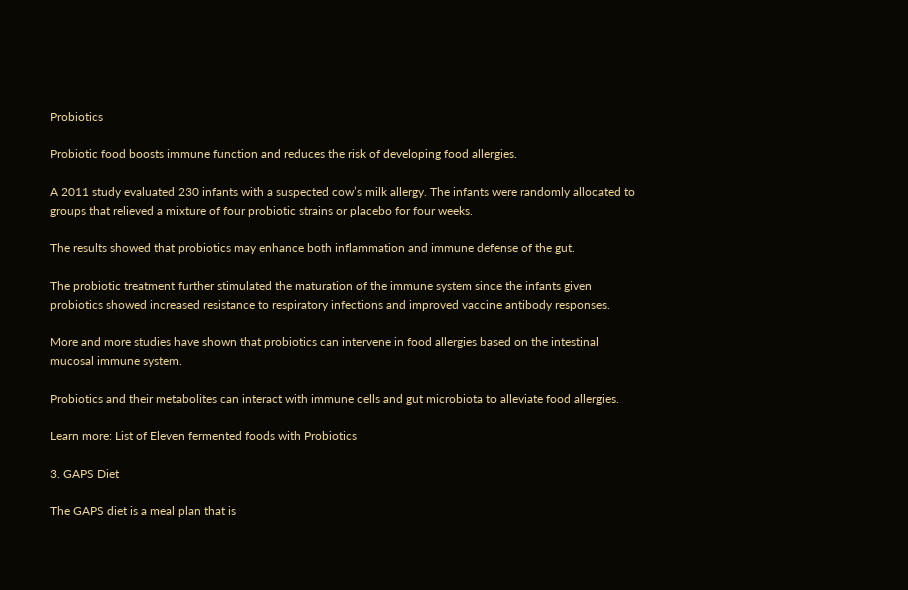Probiotics

Probiotic food boosts immune function and reduces the risk of developing food allergies.

A 2011 study evaluated 230 infants with a suspected cow’s milk allergy. The infants were randomly allocated to groups that relieved a mixture of four probiotic strains or placebo for four weeks.

The results showed that probiotics may enhance both inflammation and immune defense of the gut.

The probiotic treatment further stimulated the maturation of the immune system since the infants given probiotics showed increased resistance to respiratory infections and improved vaccine antibody responses.

More and more studies have shown that probiotics can intervene in food allergies based on the intestinal mucosal immune system.

Probiotics and their metabolites can interact with immune cells and gut microbiota to alleviate food allergies.

Learn more: List of Eleven fermented foods with Probiotics

3. GAPS Diet

The GAPS diet is a meal plan that is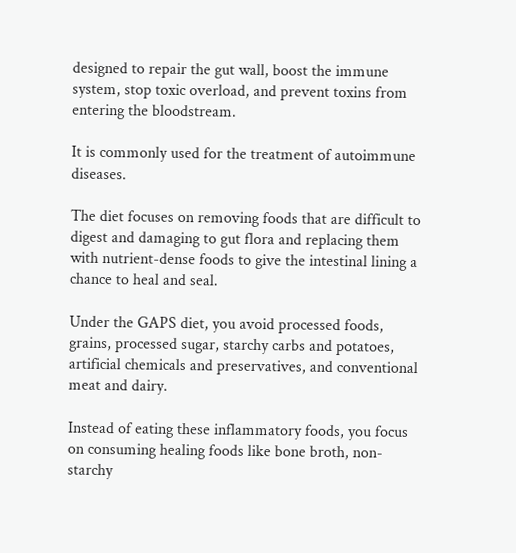designed to repair the gut wall, boost the immune system, stop toxic overload, and prevent toxins from entering the bloodstream.

It is commonly used for the treatment of autoimmune diseases.

The diet focuses on removing foods that are difficult to digest and damaging to gut flora and replacing them with nutrient-dense foods to give the intestinal lining a chance to heal and seal.

Under the GAPS diet, you avoid processed foods, grains, processed sugar, starchy carbs and potatoes, artificial chemicals and preservatives, and conventional meat and dairy.

Instead of eating these inflammatory foods, you focus on consuming healing foods like bone broth, non-starchy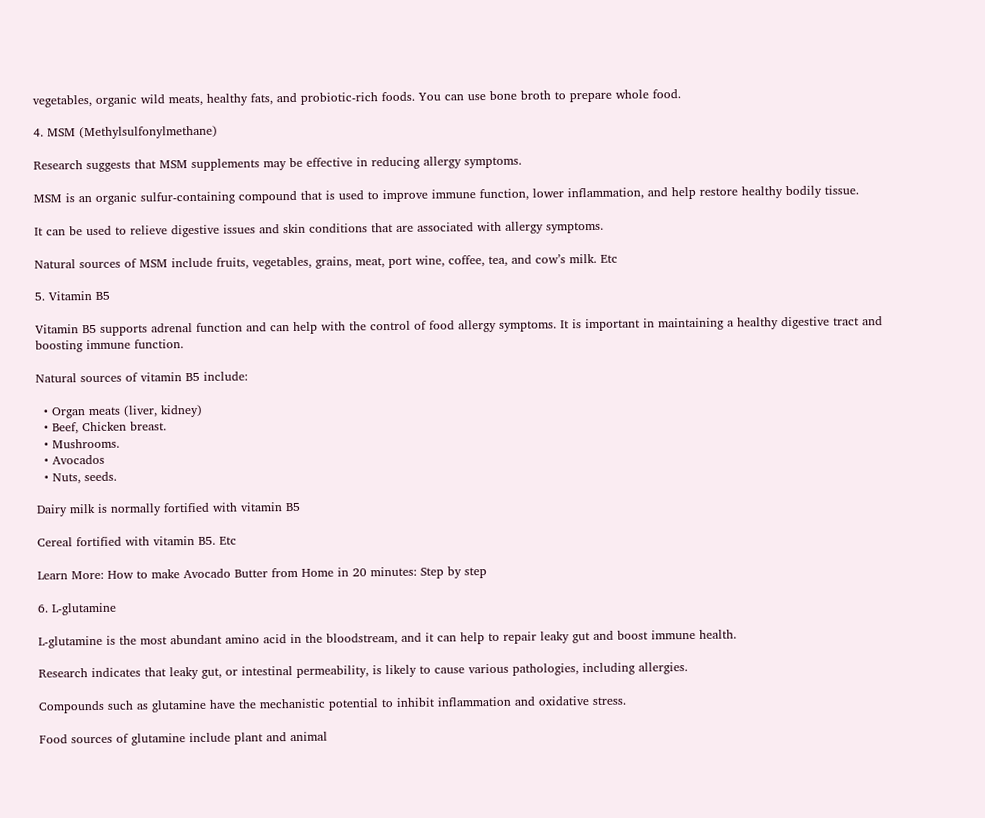vegetables, organic wild meats, healthy fats, and probiotic-rich foods. You can use bone broth to prepare whole food.

4. MSM (Methylsulfonylmethane)

Research suggests that MSM supplements may be effective in reducing allergy symptoms.

MSM is an organic sulfur-containing compound that is used to improve immune function, lower inflammation, and help restore healthy bodily tissue.

It can be used to relieve digestive issues and skin conditions that are associated with allergy symptoms.

Natural sources of MSM include fruits, vegetables, grains, meat, port wine, coffee, tea, and cow’s milk. Etc

5. Vitamin B5

Vitamin B5 supports adrenal function and can help with the control of food allergy symptoms. It is important in maintaining a healthy digestive tract and boosting immune function.

Natural sources of vitamin B5 include:

  • Organ meats (liver, kidney)
  • Beef, Chicken breast.
  • Mushrooms.
  • Avocados
  • Nuts, seeds.

Dairy milk is normally fortified with vitamin B5

Cereal fortified with vitamin B5. Etc

Learn More: How to make Avocado Butter from Home in 20 minutes: Step by step

6. L-glutamine

L-glutamine is the most abundant amino acid in the bloodstream, and it can help to repair leaky gut and boost immune health.

Research indicates that leaky gut, or intestinal permeability, is likely to cause various pathologies, including allergies.

Compounds such as glutamine have the mechanistic potential to inhibit inflammation and oxidative stress.

Food sources of glutamine include plant and animal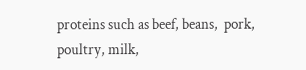proteins such as beef, beans,  pork, poultry, milk,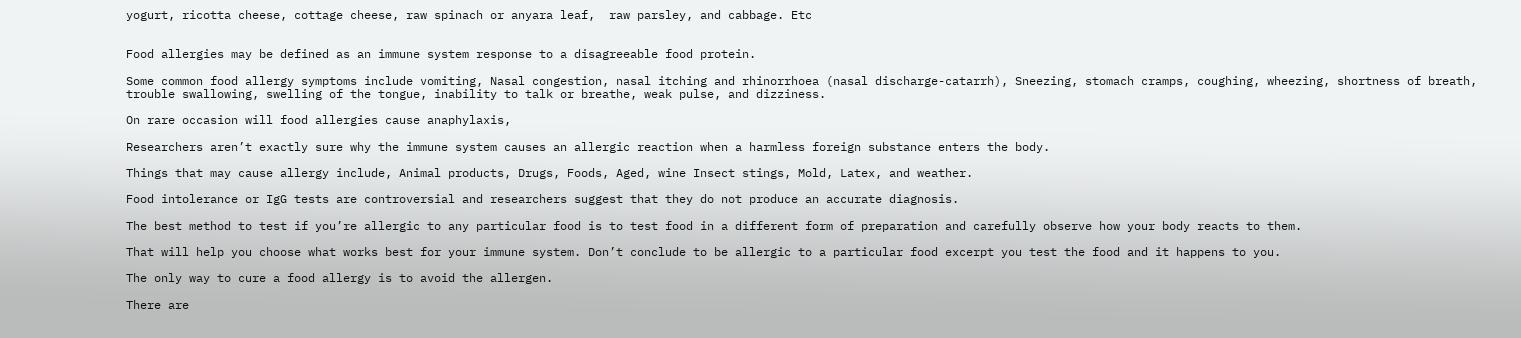yogurt, ricotta cheese, cottage cheese, raw spinach or anyara leaf,  raw parsley, and cabbage. Etc


Food allergies may be defined as an immune system response to a disagreeable food protein.

Some common food allergy symptoms include vomiting, Nasal congestion, nasal itching and rhinorrhoea (nasal discharge-catarrh), Sneezing, stomach cramps, coughing, wheezing, shortness of breath, trouble swallowing, swelling of the tongue, inability to talk or breathe, weak pulse, and dizziness.

On rare occasion will food allergies cause anaphylaxis,

Researchers aren’t exactly sure why the immune system causes an allergic reaction when a harmless foreign substance enters the body.

Things that may cause allergy include, Animal products, Drugs, Foods, Aged, wine Insect stings, Mold, Latex, and weather.

Food intolerance or IgG tests are controversial and researchers suggest that they do not produce an accurate diagnosis.

The best method to test if you’re allergic to any particular food is to test food in a different form of preparation and carefully observe how your body reacts to them.

That will help you choose what works best for your immune system. Don’t conclude to be allergic to a particular food excerpt you test the food and it happens to you.

The only way to cure a food allergy is to avoid the allergen.

There are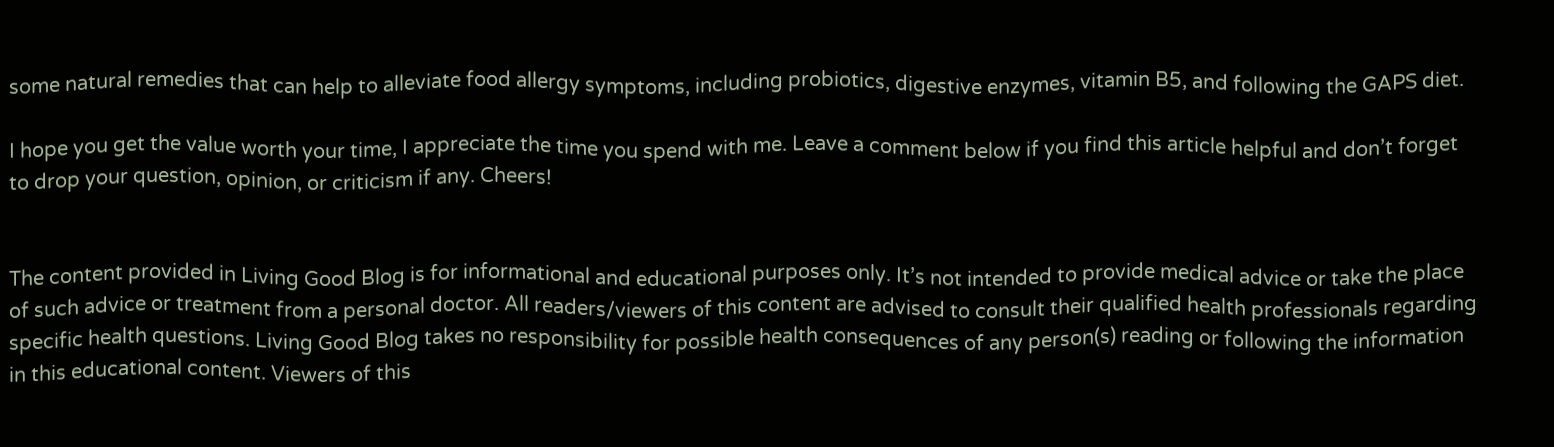some natural remedies that can help to alleviate food allergy symptoms, including probiotics, digestive enzymes, vitamin B5, and following the GAPS diet.

I hope you get the value worth your time, I appreciate the time you spend with me. Leave a comment below if you find this article helpful and don’t forget to drop your question, opinion, or criticism if any. Cheers!


The content provided in Living Good Blog is for informational and educational purposes only. It’s not intended to provide medical advice or take the place of such advice or treatment from a personal doctor. All readers/viewers of this content are advised to consult their qualified health professionals regarding specific health questions. Living Good Blog takes no responsibility for possible health consequences of any person(s) reading or following the information in this educational content. Viewers of this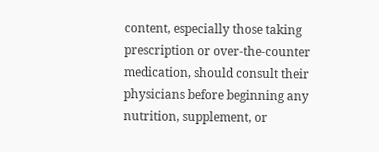content, especially those taking prescription or over-the-counter medication, should consult their physicians before beginning any nutrition, supplement, or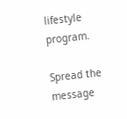lifestyle program.

Spread the message